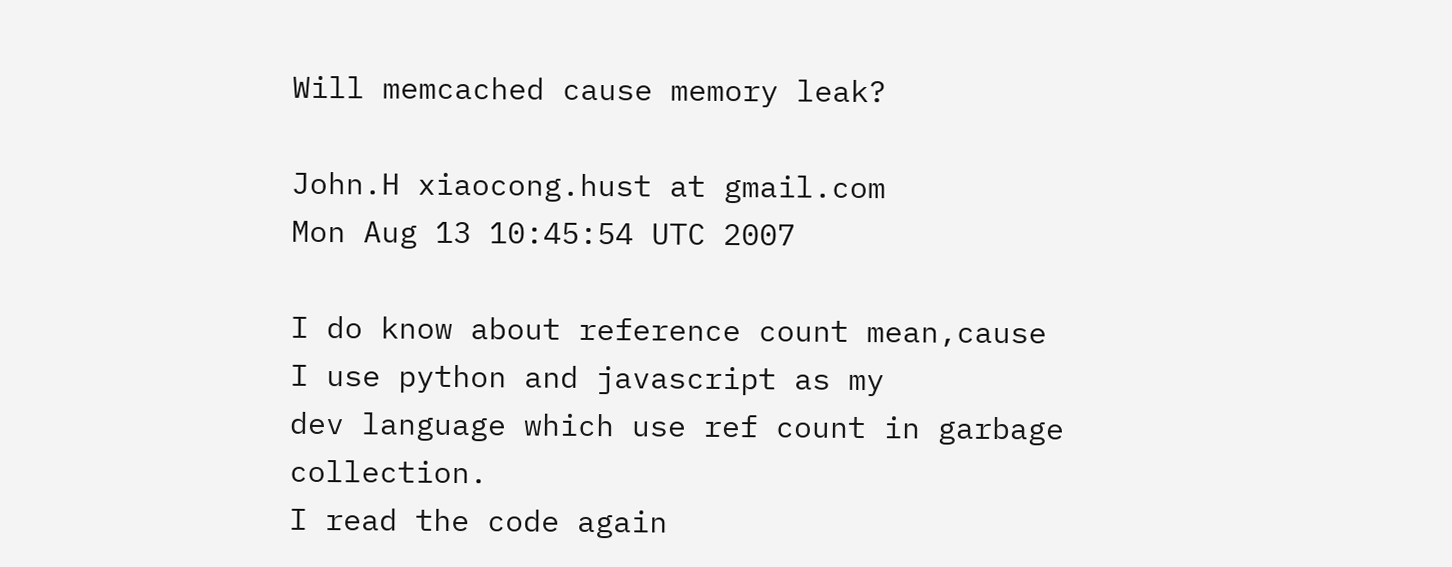Will memcached cause memory leak?

John.H xiaocong.hust at gmail.com
Mon Aug 13 10:45:54 UTC 2007

I do know about reference count mean,cause I use python and javascript as my
dev language which use ref count in garbage collection.
I read the code again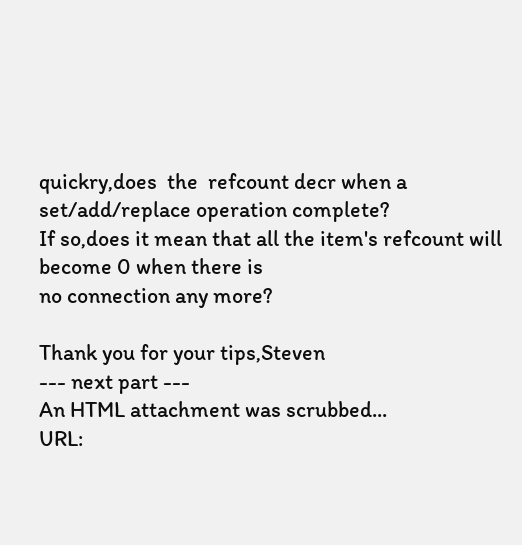quickry,does  the  refcount decr when a
set/add/replace operation complete?
If so,does it mean that all the item's refcount will become 0 when there is
no connection any more?

Thank you for your tips,Steven
--- next part ---
An HTML attachment was scrubbed...
URL: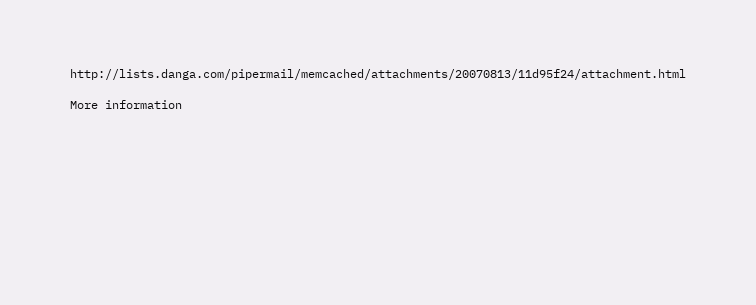http://lists.danga.com/pipermail/memcached/attachments/20070813/11d95f24/attachment.html

More information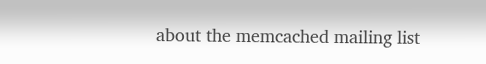about the memcached mailing list